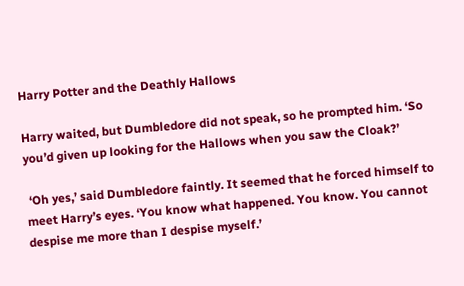Harry Potter and the Deathly Hallows

Harry waited, but Dumbledore did not speak, so he prompted him. ‘So you’d given up looking for the Hallows when you saw the Cloak?’

 ‘Oh yes,’ said Dumbledore faintly. It seemed that he forced himself to meet Harry’s eyes. ‘You know what happened. You know. You cannot despise me more than I despise myself.’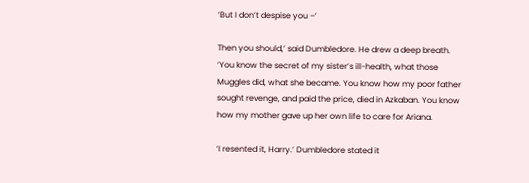‘But I don’t despise you –’

Then you should,’ said Dumbledore. He drew a deep breath. ‘You know the secret of my sister’s ill-health, what those Muggles did, what she became. You know how my poor father sought revenge, and paid the price, died in Azkaban. You know how my mother gave up her own life to care for Ariana.

‘I resented it, Harry.’ Dumbledore stated it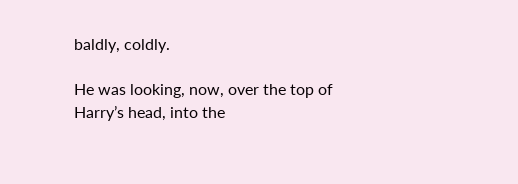baldly, coldly.

He was looking, now, over the top of Harry’s head, into the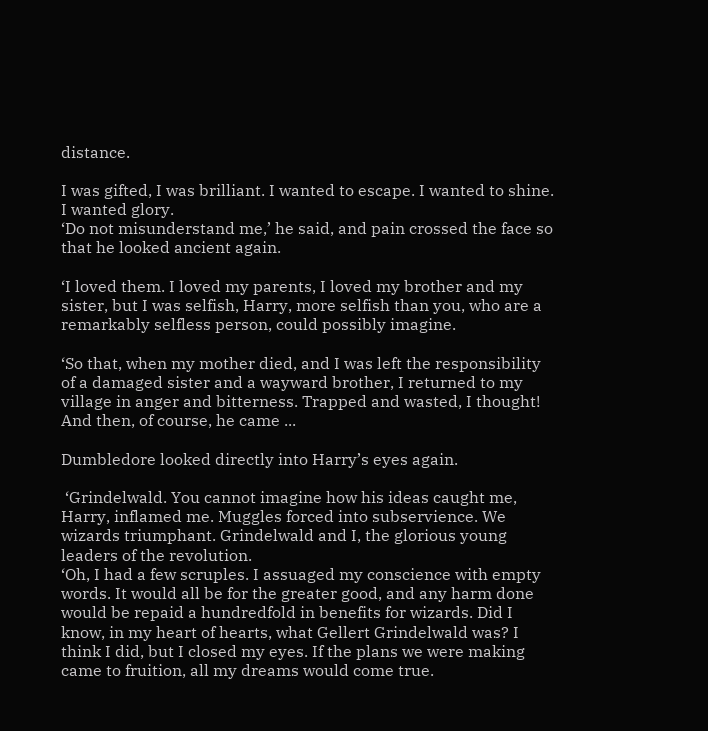distance.

I was gifted, I was brilliant. I wanted to escape. I wanted to shine. I wanted glory.
‘Do not misunderstand me,’ he said, and pain crossed the face so that he looked ancient again.

‘I loved them. I loved my parents, I loved my brother and my sister, but I was selfish, Harry, more selfish than you, who are a remarkably selfless person, could possibly imagine.

‘So that, when my mother died, and I was left the responsibility of a damaged sister and a wayward brother, I returned to my village in anger and bitterness. Trapped and wasted, I thought! And then, of course, he came ...

Dumbledore looked directly into Harry’s eyes again.

 ‘Grindelwald. You cannot imagine how his ideas caught me, Harry, inflamed me. Muggles forced into subservience. We wizards triumphant. Grindelwald and I, the glorious young leaders of the revolution.
‘Oh, I had a few scruples. I assuaged my conscience with empty words. It would all be for the greater good, and any harm done would be repaid a hundredfold in benefits for wizards. Did I know, in my heart of hearts, what Gellert Grindelwald was? I think I did, but I closed my eyes. If the plans we were making came to fruition, all my dreams would come true.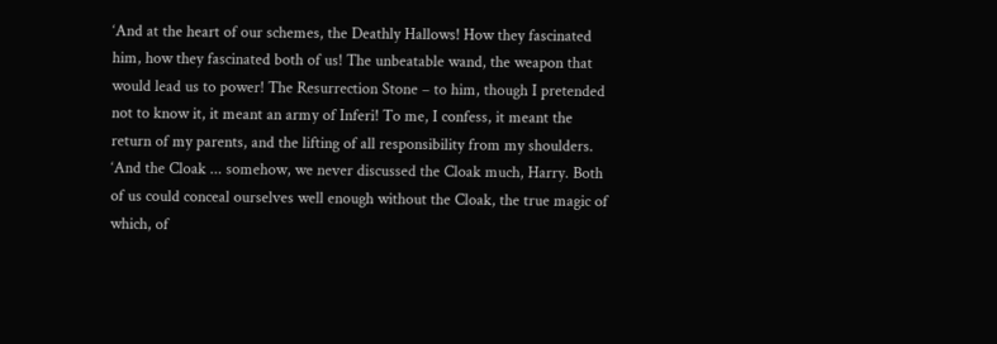‘And at the heart of our schemes, the Deathly Hallows! How they fascinated him, how they fascinated both of us! The unbeatable wand, the weapon that would lead us to power! The Resurrection Stone – to him, though I pretended not to know it, it meant an army of Inferi! To me, I confess, it meant the return of my parents, and the lifting of all responsibility from my shoulders.
‘And the Cloak ... somehow, we never discussed the Cloak much, Harry. Both of us could conceal ourselves well enough without the Cloak, the true magic of which, of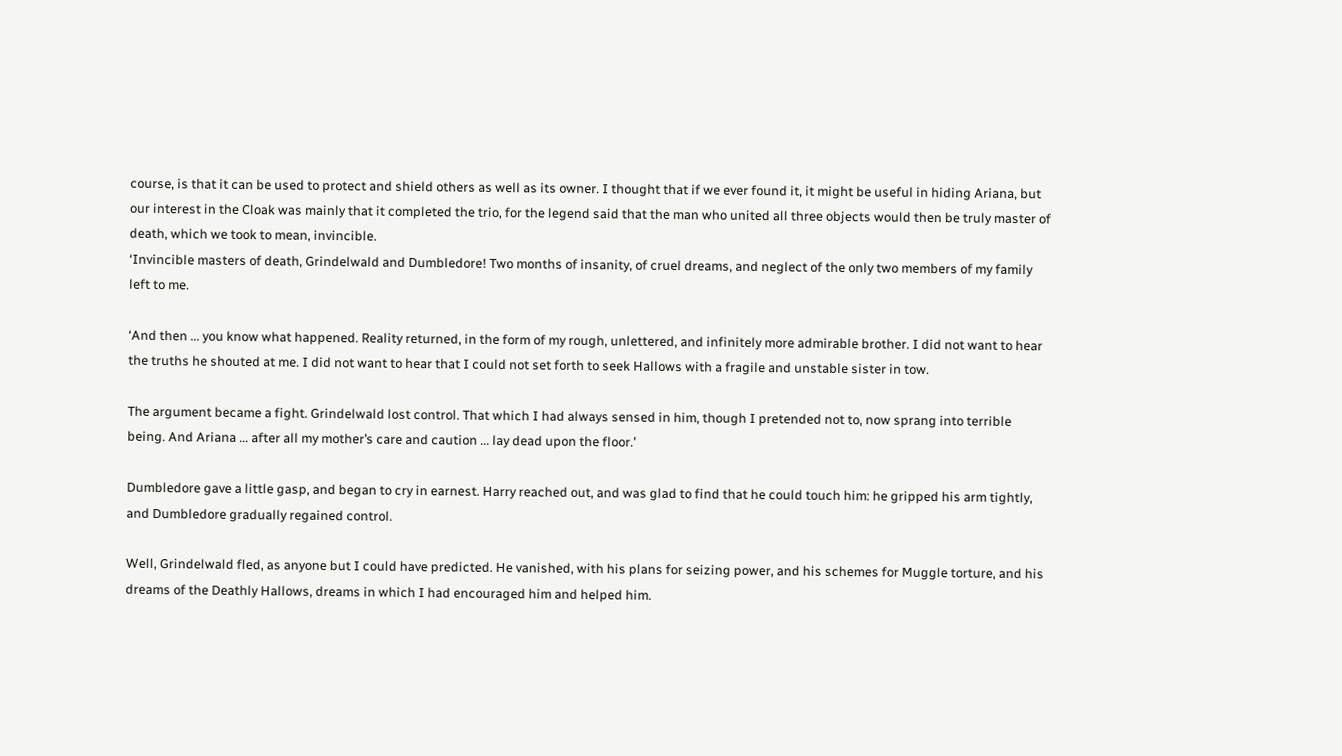course, is that it can be used to protect and shield others as well as its owner. I thought that if we ever found it, it might be useful in hiding Ariana, but our interest in the Cloak was mainly that it completed the trio, for the legend said that the man who united all three objects would then be truly master of death, which we took to mean, invincible.
‘Invincible masters of death, Grindelwald and Dumbledore! Two months of insanity, of cruel dreams, and neglect of the only two members of my family left to me.

‘And then ... you know what happened. Reality returned, in the form of my rough, unlettered, and infinitely more admirable brother. I did not want to hear the truths he shouted at me. I did not want to hear that I could not set forth to seek Hallows with a fragile and unstable sister in tow.

The argument became a fight. Grindelwald lost control. That which I had always sensed in him, though I pretended not to, now sprang into terrible being. And Ariana ... after all my mother’s care and caution ... lay dead upon the floor.’

Dumbledore gave a little gasp, and began to cry in earnest. Harry reached out, and was glad to find that he could touch him: he gripped his arm tightly, and Dumbledore gradually regained control.

Well, Grindelwald fled, as anyone but I could have predicted. He vanished, with his plans for seizing power, and his schemes for Muggle torture, and his dreams of the Deathly Hallows, dreams in which I had encouraged him and helped him.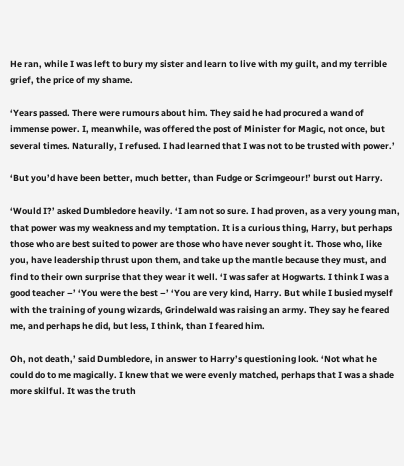He ran, while I was left to bury my sister and learn to live with my guilt, and my terrible grief, the price of my shame.

‘Years passed. There were rumours about him. They said he had procured a wand of immense power. I, meanwhile, was offered the post of Minister for Magic, not once, but several times. Naturally, I refused. I had learned that I was not to be trusted with power.’

‘But you’d have been better, much better, than Fudge or Scrimgeour!’ burst out Harry.

‘Would I?’ asked Dumbledore heavily. ‘I am not so sure. I had proven, as a very young man, that power was my weakness and my temptation. It is a curious thing, Harry, but perhaps those who are best suited to power are those who have never sought it. Those who, like you, have leadership thrust upon them, and take up the mantle because they must, and find to their own surprise that they wear it well. ‘I was safer at Hogwarts. I think I was a good teacher –’ ‘You were the best –’ ‘You are very kind, Harry. But while I busied myself with the training of young wizards, Grindelwald was raising an army. They say he feared me, and perhaps he did, but less, I think, than I feared him.

Oh, not death,’ said Dumbledore, in answer to Harry’s questioning look. ‘Not what he could do to me magically. I knew that we were evenly matched, perhaps that I was a shade more skilful. It was the truth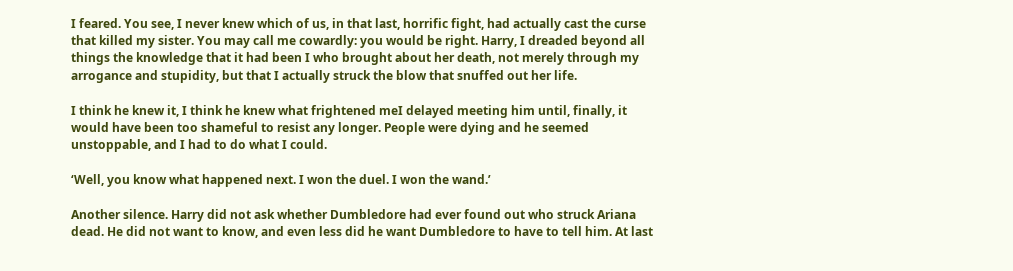I feared. You see, I never knew which of us, in that last, horrific fight, had actually cast the curse that killed my sister. You may call me cowardly: you would be right. Harry, I dreaded beyond all things the knowledge that it had been I who brought about her death, not merely through my arrogance and stupidity, but that I actually struck the blow that snuffed out her life.

I think he knew it, I think he knew what frightened meI delayed meeting him until, finally, it would have been too shameful to resist any longer. People were dying and he seemed unstoppable, and I had to do what I could.

‘Well, you know what happened next. I won the duel. I won the wand.’

Another silence. Harry did not ask whether Dumbledore had ever found out who struck Ariana dead. He did not want to know, and even less did he want Dumbledore to have to tell him. At last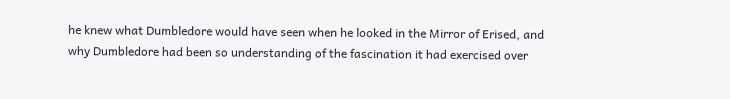he knew what Dumbledore would have seen when he looked in the Mirror of Erised, and why Dumbledore had been so understanding of the fascination it had exercised over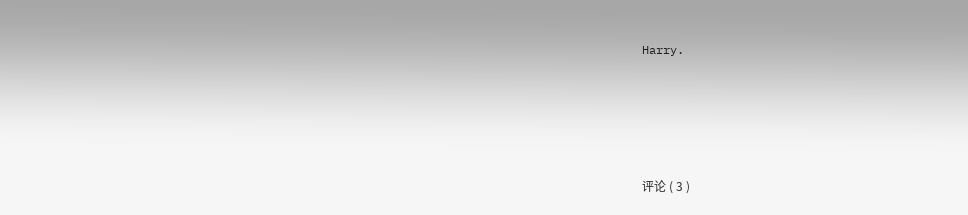Harry.






评论 ( 3 )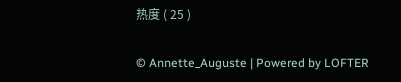热度 ( 25 )

© Annette_Auguste | Powered by LOFTER